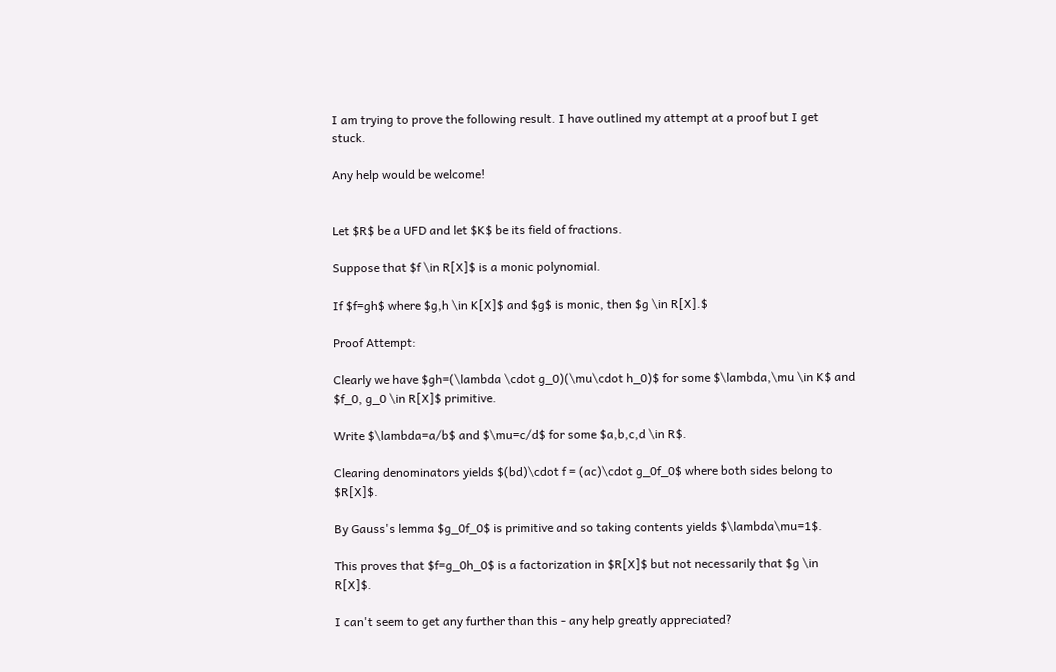I am trying to prove the following result. I have outlined my attempt at a proof but I get stuck.

Any help would be welcome!


Let $R$ be a UFD and let $K$ be its field of fractions.

Suppose that $f \in R[X]$ is a monic polynomial.

If $f=gh$ where $g,h \in K[X]$ and $g$ is monic, then $g \in R[X].$

Proof Attempt:

Clearly we have $gh=(\lambda \cdot g_0)(\mu\cdot h_0)$ for some $\lambda,\mu \in K$ and $f_0, g_0 \in R[X]$ primitive.

Write $\lambda=a/b$ and $\mu=c/d$ for some $a,b,c,d \in R$.

Clearing denominators yields $(bd)\cdot f = (ac)\cdot g_0f_0$ where both sides belong to $R[X]$.

By Gauss's lemma $g_0f_0$ is primitive and so taking contents yields $\lambda\mu=1$.

This proves that $f=g_0h_0$ is a factorization in $R[X]$ but not necessarily that $g \in R[X]$.

I can't seem to get any further than this - any help greatly appreciated?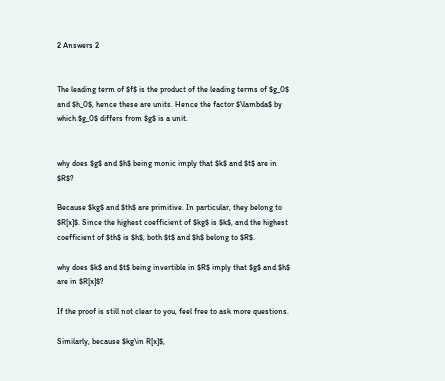2 Answers 2


The leading term of $f$ is the product of the leading terms of $g_0$ and $h_0$, hence these are units. Hence the factor $\lambda$ by which $g_0$ differs from $g$ is a unit.


why does $g$ and $h$ being monic imply that $k$ and $t$ are in $R$?

Because $kg$ and $th$ are primitive. In particular, they belong to $R[x]$. Since the highest coefficient of $kg$ is $k$, and the highest coefficient of $th$ is $h$, both $t$ and $h$ belong to $R$.

why does $k$ and $t$ being invertible in $R$ imply that $g$ and $h$ are in $R[x]$?

If the proof is still not clear to you, feel free to ask more questions.

Similarly, because $kg\in R[x]$,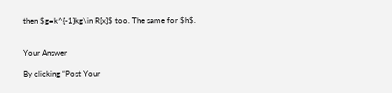then $g=k^{-1}kg\in R[x]$ too. The same for $h$.


Your Answer

By clicking “Post Your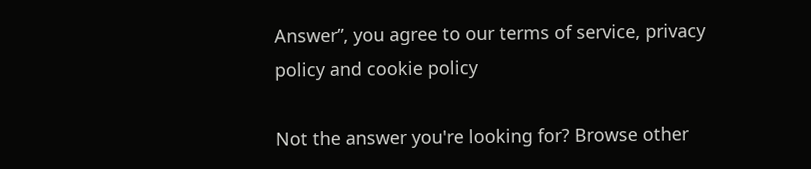Answer”, you agree to our terms of service, privacy policy and cookie policy

Not the answer you're looking for? Browse other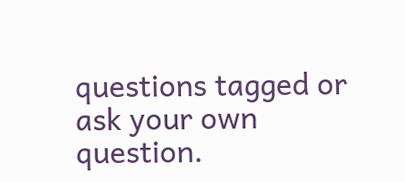questions tagged or ask your own question.